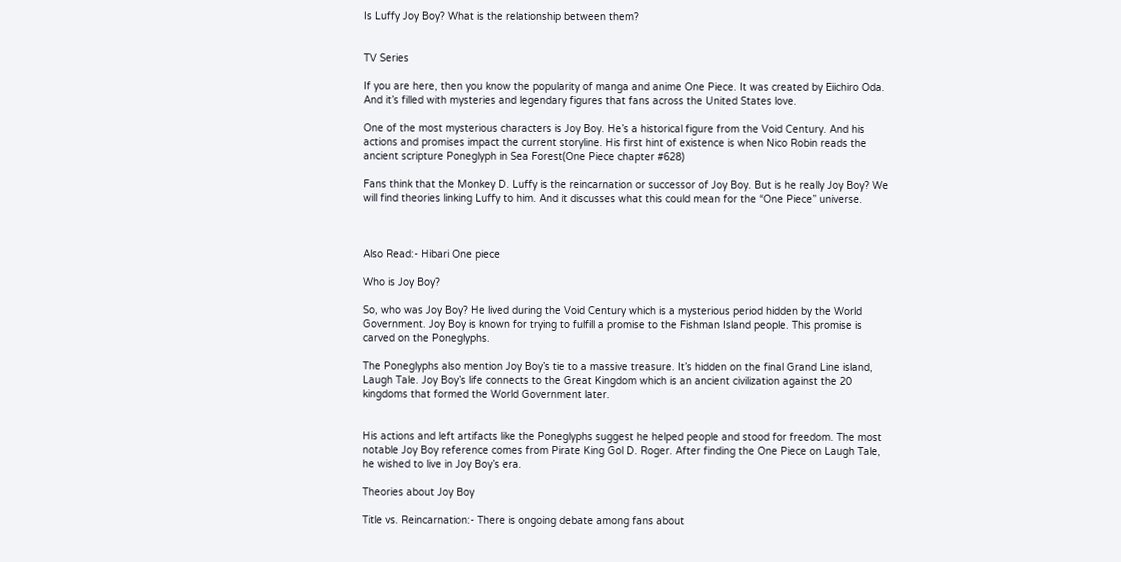Is Luffy Joy Boy? What is the relationship between them?


TV Series

If you are here, then you know the popularity of manga and anime One Piece. It was created by Eiichiro Oda. And it’s filled with mysteries and legendary figures that fans across the United States love.

One of the most mysterious characters is Joy Boy. He’s a historical figure from the Void Century. And his actions and promises impact the current storyline. His first hint of existence is when Nico Robin reads the ancient scripture Poneglyph in Sea Forest(One Piece chapter #628)

Fans think that the Monkey D. Luffy is the reincarnation or successor of Joy Boy. But is he really Joy Boy? We will find theories linking Luffy to him. And it discusses what this could mean for the “One Piece” universe.



Also Read:- Hibari One piece

Who is Joy Boy?

So, who was Joy Boy? He lived during the Void Century which is a mysterious period hidden by the World Government. Joy Boy is known for trying to fulfill a promise to the Fishman Island people. This promise is carved on the Poneglyphs.

The Poneglyphs also mention Joy Boy’s tie to a massive treasure. It’s hidden on the final Grand Line island, Laugh Tale. Joy Boy’s life connects to the Great Kingdom which is an ancient civilization against the 20 kingdoms that formed the World Government later.


His actions and left artifacts like the Poneglyphs suggest he helped people and stood for freedom. The most notable Joy Boy reference comes from Pirate King Gol D. Roger. After finding the One Piece on Laugh Tale, he wished to live in Joy Boy’s era.

Theories about Joy Boy

Title vs. Reincarnation:- There is ongoing debate among fans about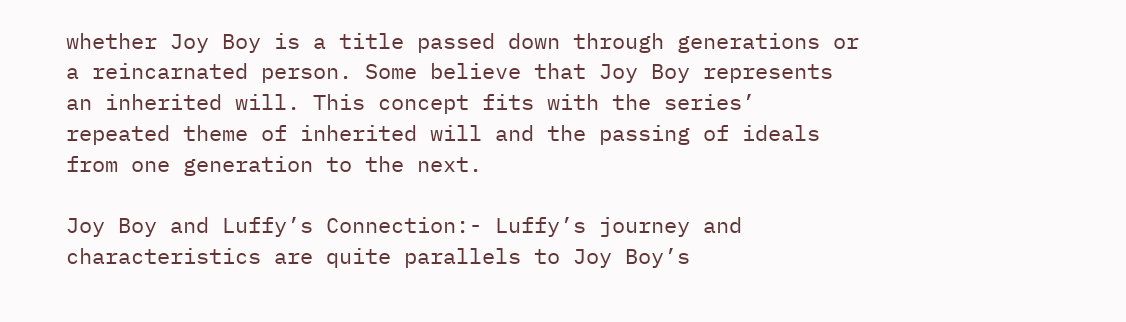whether Joy Boy is a title passed down through generations or a reincarnated person. Some believe that Joy Boy represents an inherited will. This concept fits with the series’ repeated theme of inherited will and the passing of ideals from one generation to the next.

Joy Boy and Luffy’s Connection:- Luffy’s journey and characteristics are quite parallels to Joy Boy’s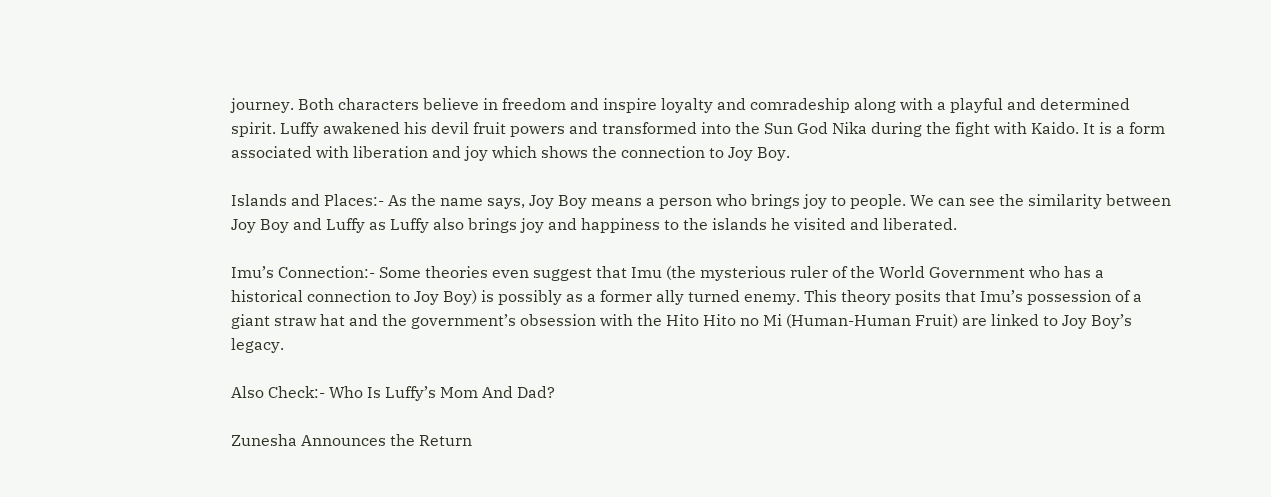journey. Both characters believe in freedom and inspire loyalty and comradeship along with a playful and determined spirit. Luffy awakened his devil fruit powers and transformed into the Sun God Nika during the fight with Kaido. It is a form associated with liberation and joy which shows the connection to Joy Boy.

Islands and Places:- As the name says, Joy Boy means a person who brings joy to people. We can see the similarity between Joy Boy and Luffy as Luffy also brings joy and happiness to the islands he visited and liberated.

Imu’s Connection:- Some theories even suggest that Imu (the mysterious ruler of the World Government who has a historical connection to Joy Boy) is possibly as a former ally turned enemy. This theory posits that Imu’s possession of a giant straw hat and the government’s obsession with the Hito Hito no Mi (Human-Human Fruit) are linked to Joy Boy’s legacy.

Also Check:- Who Is Luffy’s Mom And Dad?

Zunesha Announces the Return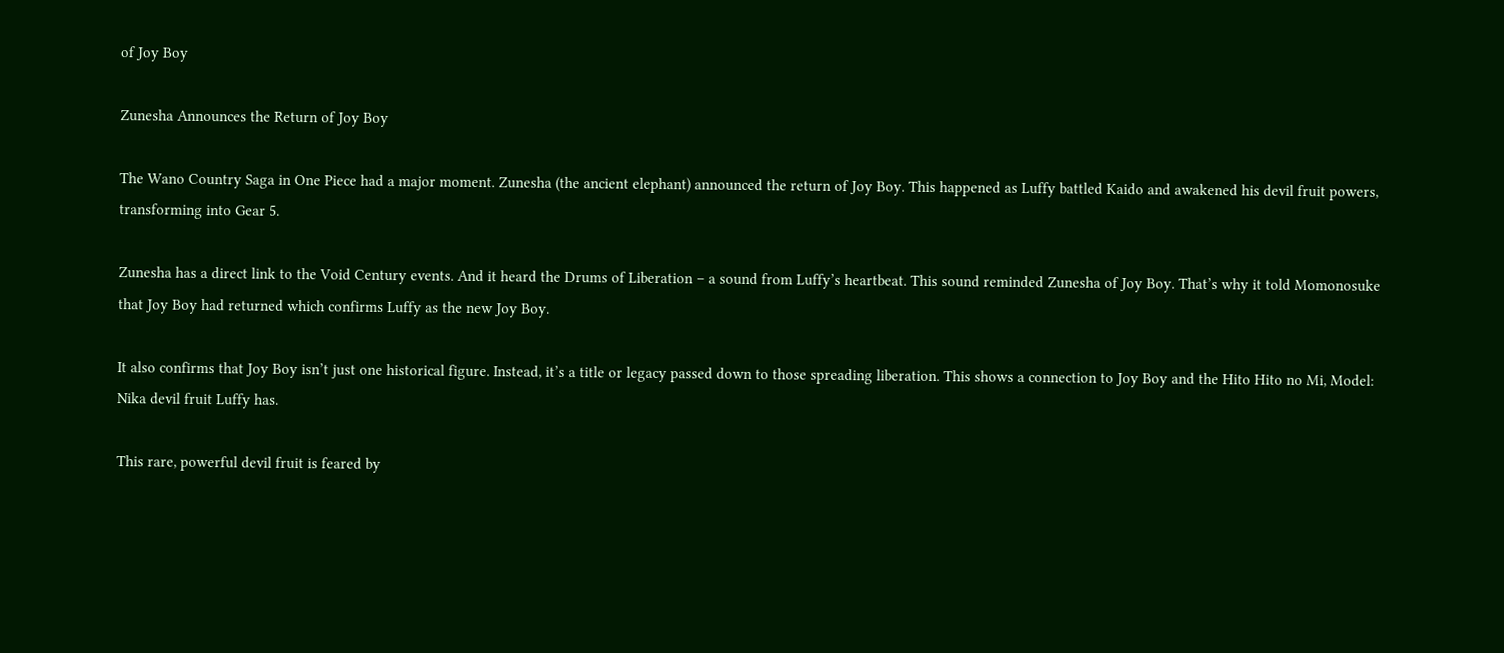of Joy Boy

Zunesha Announces the Return of Joy Boy

The Wano Country Saga in One Piece had a major moment. Zunesha (the ancient elephant) announced the return of Joy Boy. This happened as Luffy battled Kaido and awakened his devil fruit powers, transforming into Gear 5.

Zunesha has a direct link to the Void Century events. And it heard the Drums of Liberation – a sound from Luffy’s heartbeat. This sound reminded Zunesha of Joy Boy. That’s why it told Momonosuke that Joy Boy had returned which confirms Luffy as the new Joy Boy.

It also confirms that Joy Boy isn’t just one historical figure. Instead, it’s a title or legacy passed down to those spreading liberation. This shows a connection to Joy Boy and the Hito Hito no Mi, Model: Nika devil fruit Luffy has.

This rare, powerful devil fruit is feared by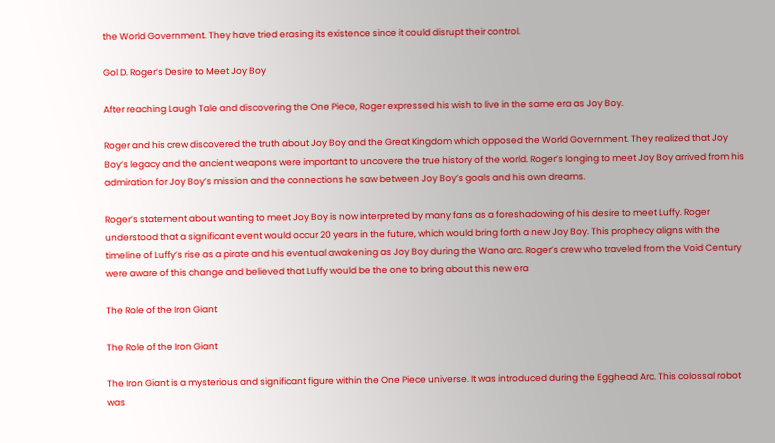the World Government. They have tried erasing its existence since it could disrupt their control.

Gol D. Roger’s Desire to Meet Joy Boy

After reaching Laugh Tale and discovering the One Piece, Roger expressed his wish to live in the same era as Joy Boy.

Roger and his crew discovered the truth about Joy Boy and the Great Kingdom which opposed the World Government. They realized that Joy Boy’s legacy and the ancient weapons were important to uncovere the true history of the world. Roger’s longing to meet Joy Boy arrived from his admiration for Joy Boy’s mission and the connections he saw between Joy Boy’s goals and his own dreams.

Roger’s statement about wanting to meet Joy Boy is now interpreted by many fans as a foreshadowing of his desire to meet Luffy. Roger understood that a significant event would occur 20 years in the future, which would bring forth a new Joy Boy. This prophecy aligns with the timeline of Luffy’s rise as a pirate and his eventual awakening as Joy Boy during the Wano arc. Roger’s crew who traveled from the Void Century were aware of this change and believed that Luffy would be the one to bring about this new era

The Role of the Iron Giant

The Role of the Iron Giant

The Iron Giant is a mysterious and significant figure within the One Piece universe. It was introduced during the Egghead Arc. This colossal robot was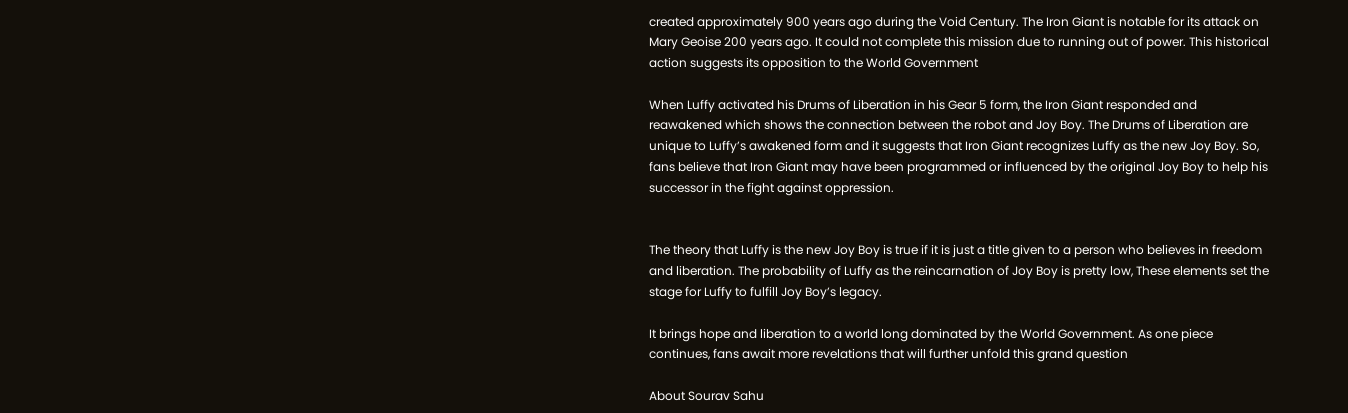created approximately 900 years ago during the Void Century. The Iron Giant is notable for its attack on Mary Geoise 200 years ago. It could not complete this mission due to running out of power. This historical action suggests its opposition to the World Government

When Luffy activated his Drums of Liberation in his Gear 5 form, the Iron Giant responded and reawakened which shows the connection between the robot and Joy Boy. The Drums of Liberation are unique to Luffy’s awakened form and it suggests that Iron Giant recognizes Luffy as the new Joy Boy. So, fans believe that Iron Giant may have been programmed or influenced by the original Joy Boy to help his successor in the fight against oppression.


The theory that Luffy is the new Joy Boy is true if it is just a title given to a person who believes in freedom and liberation. The probability of Luffy as the reincarnation of Joy Boy is pretty low, These elements set the stage for Luffy to fulfill Joy Boy’s legacy.

It brings hope and liberation to a world long dominated by the World Government. As one piece continues, fans await more revelations that will further unfold this grand question

About Sourav Sahu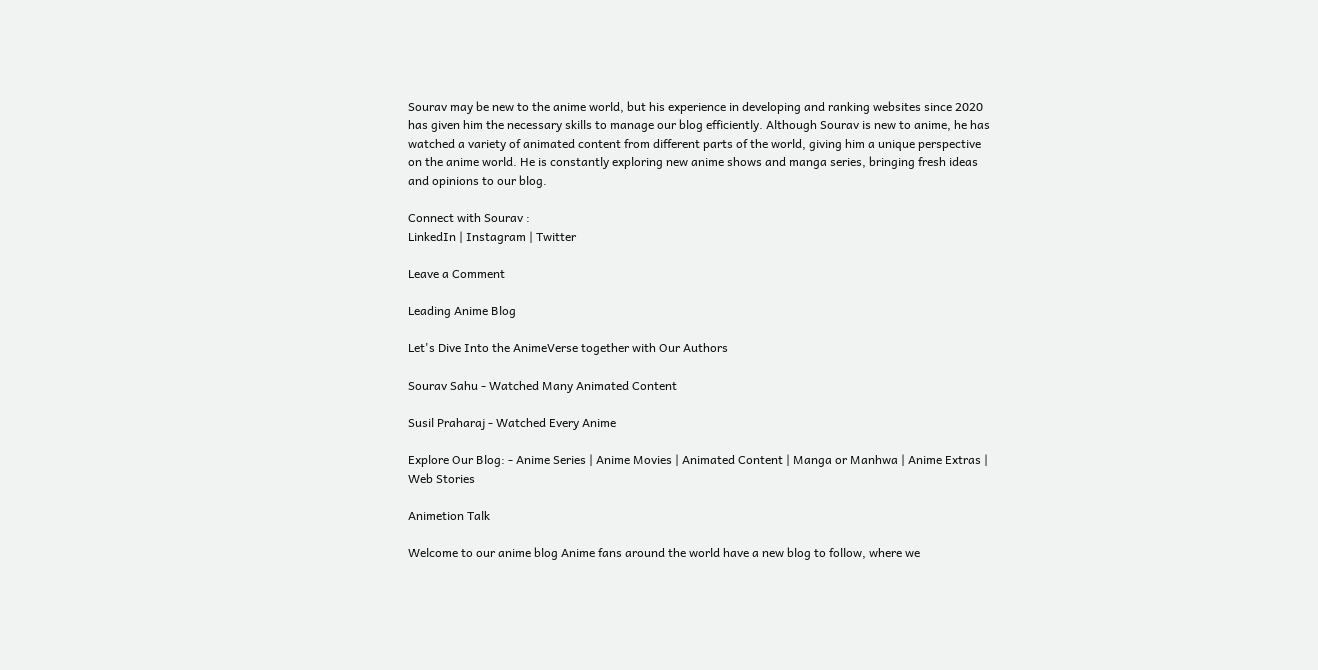Sourav may be new to the anime world, but his experience in developing and ranking websites since 2020 has given him the necessary skills to manage our blog efficiently. Although Sourav is new to anime, he has watched a variety of animated content from different parts of the world, giving him a unique perspective on the anime world. He is constantly exploring new anime shows and manga series, bringing fresh ideas and opinions to our blog.

Connect with Sourav :
LinkedIn | Instagram | Twitter

Leave a Comment

Leading Anime Blog

Let's Dive Into the AnimeVerse together with Our Authors

Sourav Sahu - Watched Many Animated Content

Susil Praharaj - Watched Every Anime

Explore Our Blog: - Anime Series | Anime Movies | Animated Content | Manga or Manhwa | Anime Extras | Web Stories

Animetion Talk

Welcome to our anime blog Anime fans around the world have a new blog to follow, where we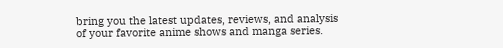bring you the latest updates, reviews, and analysis of your favorite anime shows and manga series.